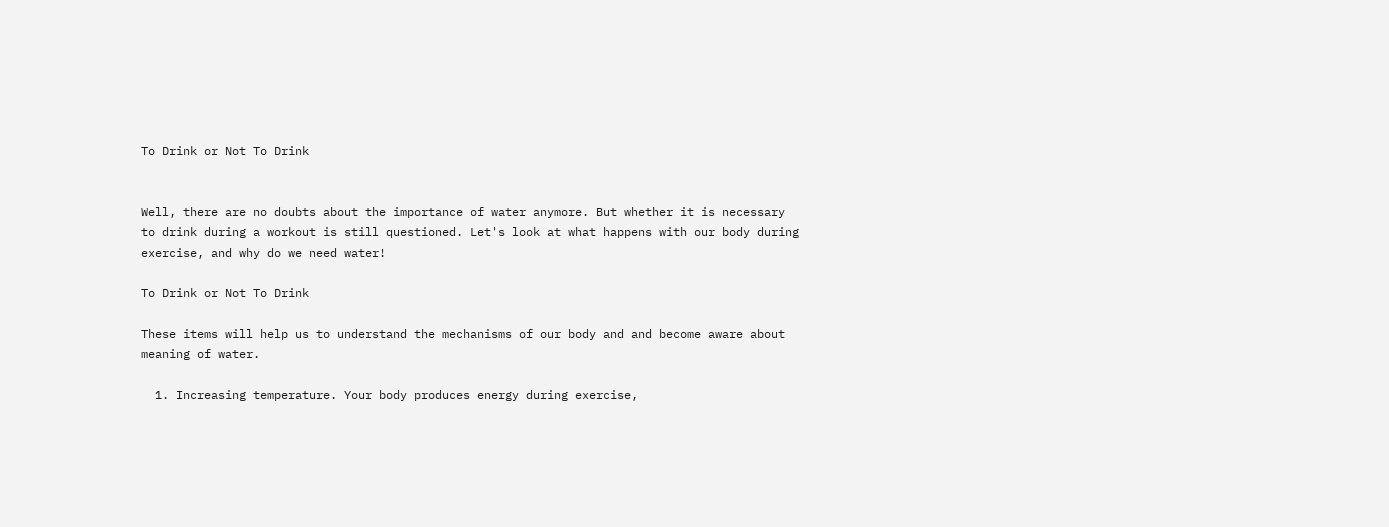To Drink or Not To Drink


Well, there are no doubts about the importance of water anymore. But whether it is necessary to drink during a workout is still questioned. Let's look at what happens with our body during exercise, and why do we need water!

To Drink or Not To Drink

These items will help us to understand the mechanisms of our body and and become aware about meaning of water.

  1. Increasing temperature. Your body produces energy during exercise,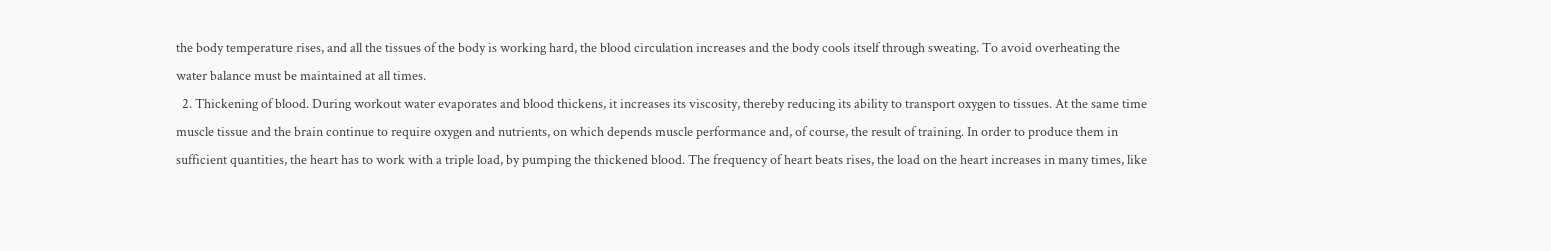the body temperature rises, and all the tissues of the body is working hard, the blood circulation increases and the body cools itself through sweating. To avoid overheating the water balance must be maintained at all times.
  2. Thickening of blood. During workout water evaporates and blood thickens, it increases its viscosity, thereby reducing its ability to transport oxygen to tissues. At the same time muscle tissue and the brain continue to require oxygen and nutrients, on which depends muscle performance and, of course, the result of training. In order to produce them in sufficient quantities, the heart has to work with a triple load, by pumping the thickened blood. The frequency of heart beats rises, the load on the heart increases in many times, like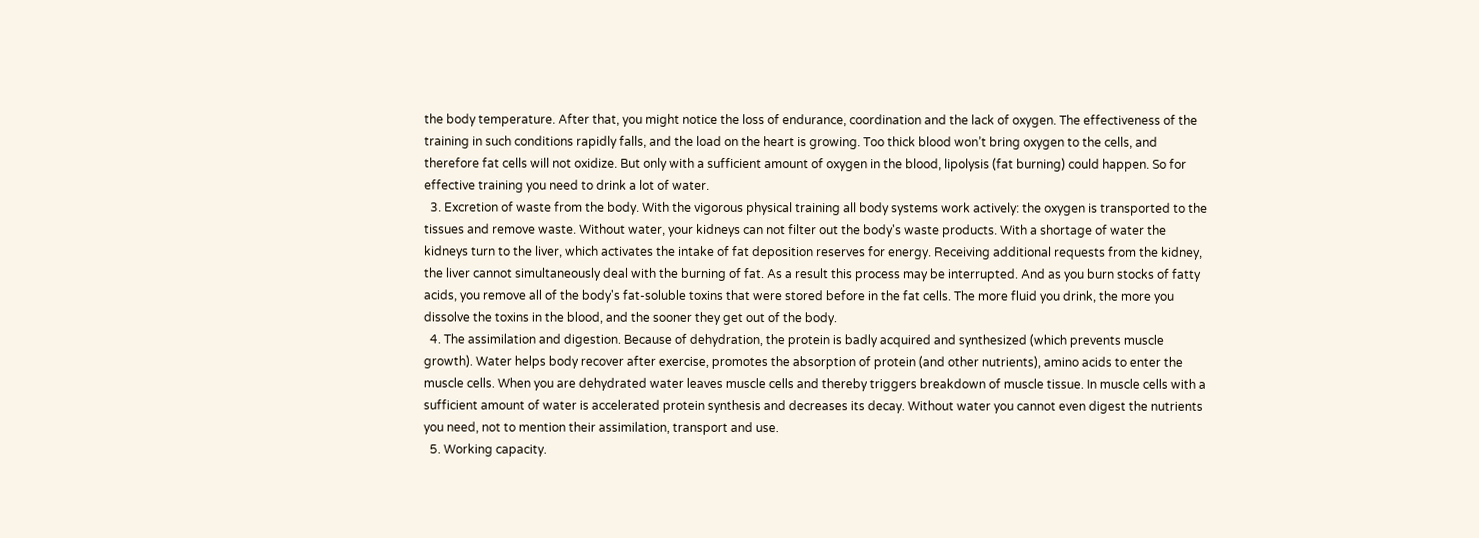the body temperature. After that, you might notice the loss of endurance, coordination and the lack of oxygen. The effectiveness of the training in such conditions rapidly falls, and the load on the heart is growing. Too thick blood won’t bring oxygen to the cells, and therefore fat cells will not oxidize. But only with a sufficient amount of oxygen in the blood, lipolysis (fat burning) could happen. So for effective training you need to drink a lot of water.
  3. Excretion of waste from the body. With the vigorous physical training all body systems work actively: the oxygen is transported to the tissues and remove waste. Without water, your kidneys can not filter out the body's waste products. With a shortage of water the kidneys turn to the liver, which activates the intake of fat deposition reserves for energy. Receiving additional requests from the kidney, the liver cannot simultaneously deal with the burning of fat. As a result this process may be interrupted. And as you burn stocks of fatty acids, you remove all of the body's fat-soluble toxins that were stored before in the fat cells. The more fluid you drink, the more you dissolve the toxins in the blood, and the sooner they get out of the body.
  4. The assimilation and digestion. Because of dehydration, the protein is badly acquired and synthesized (which prevents muscle growth). Water helps body recover after exercise, promotes the absorption of protein (and other nutrients), amino acids to enter the muscle cells. When you are dehydrated water leaves muscle cells and thereby triggers breakdown of muscle tissue. In muscle cells with a sufficient amount of water is accelerated protein synthesis and decreases its decay. Without water you cannot even digest the nutrients you need, not to mention their assimilation, transport and use.
  5. Working capacity.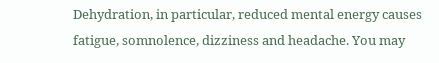Dehydration, in particular, reduced mental energy causes fatigue, somnolence, dizziness and headache. You may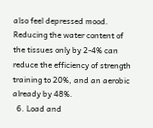also feel depressed mood. Reducing the water content of the tissues only by 2-4% can reduce the efficiency of strength training to 20%, and an aerobic already by 48%.
  6. Load and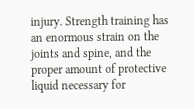injury. Strength training has an enormous strain on the joints and spine, and the proper amount of protective liquid necessary for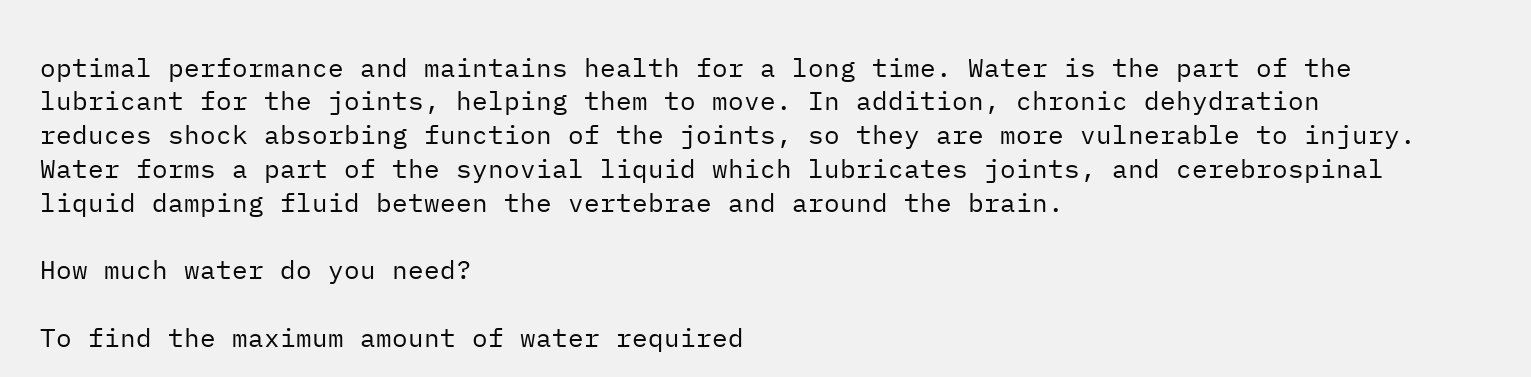optimal performance and maintains health for a long time. Water is the part of the lubricant for the joints, helping them to move. In addition, chronic dehydration reduces shock absorbing function of the joints, so they are more vulnerable to injury. Water forms a part of the synovial liquid which lubricates joints, and cerebrospinal liquid damping fluid between the vertebrae and around the brain.

How much water do you need?

To find the maximum amount of water required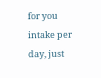for you intake per day, just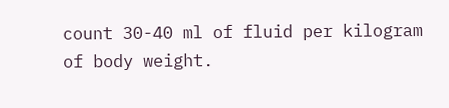count 30-40 ml of fluid per kilogram of body weight.